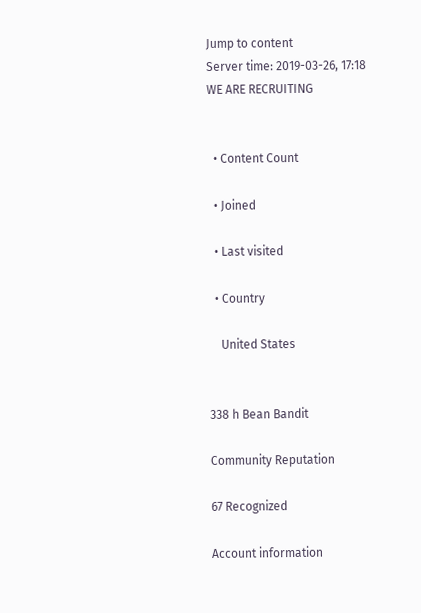Jump to content
Server time: 2019-03-26, 17:18 WE ARE RECRUITING


  • Content Count

  • Joined

  • Last visited

  • Country

    United States


338 h Bean Bandit

Community Reputation

67 Recognized

Account information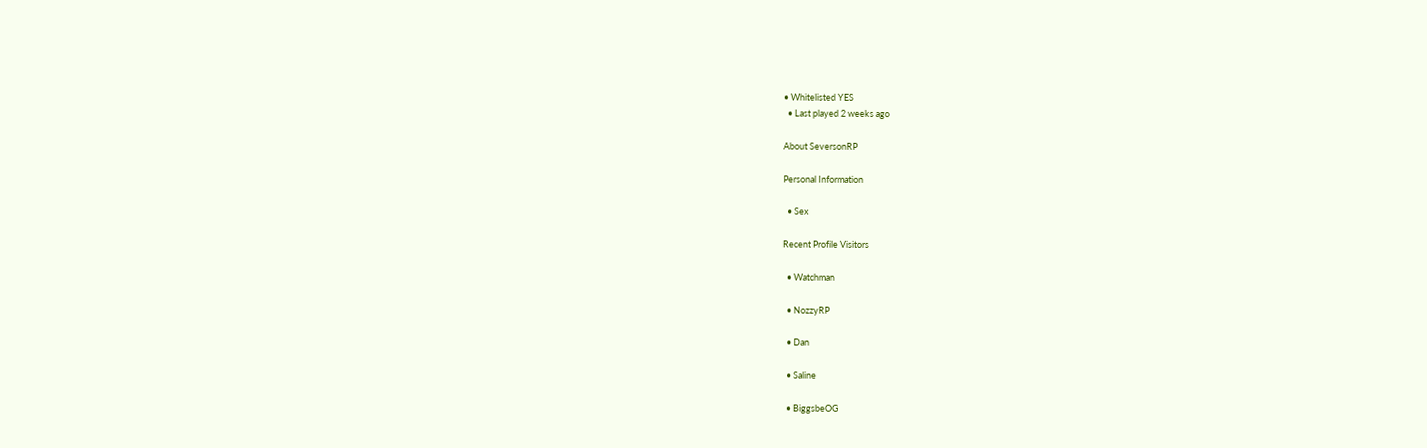• Whitelisted YES
  • Last played 2 weeks ago

About SeversonRP

Personal Information

  • Sex

Recent Profile Visitors

  • Watchman

  • NozzyRP

  • Dan

  • Saline

  • BiggsbeOG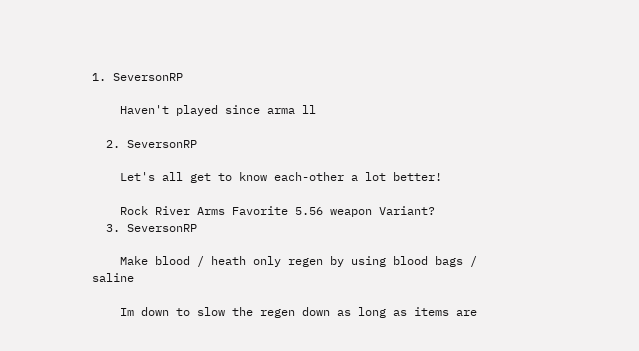1. SeversonRP

    Haven't played since arma ll

  2. SeversonRP

    Let's all get to know each-other a lot better!

    Rock River Arms Favorite 5.56 weapon Variant?
  3. SeversonRP

    Make blood / heath only regen by using blood bags / saline

    Im down to slow the regen down as long as items are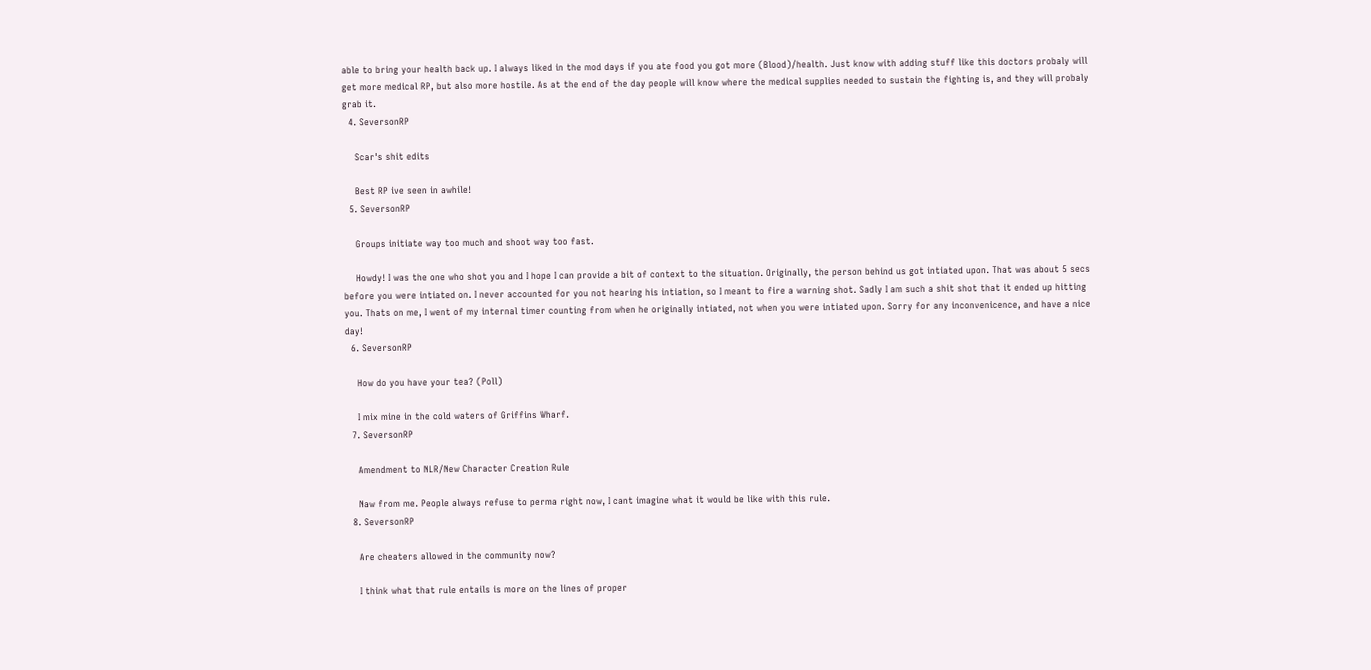able to bring your health back up. I always liked in the mod days if you ate food you got more (Blood)/health. Just know with adding stuff like this doctors probaly will get more medical RP, but also more hostile. As at the end of the day people will know where the medical supplies needed to sustain the fighting is, and they will probaly grab it.
  4. SeversonRP

    Scar's shit edits

    Best RP ive seen in awhile!
  5. SeversonRP

    Groups initiate way too much and shoot way too fast.

    Howdy! I was the one who shot you and I hope I can provide a bit of context to the situation. Originally, the person behind us got intiated upon. That was about 5 secs before you were intiated on. I never accounted for you not hearing his intiation, so I meant to fire a warning shot. Sadly I am such a shit shot that it ended up hitting you. Thats on me, I went of my internal timer counting from when he originally intiated, not when you were intiated upon. Sorry for any inconvenicence, and have a nice day!
  6. SeversonRP

    How do you have your tea? (Poll)

    I mix mine in the cold waters of Griffins Wharf.
  7. SeversonRP

    Amendment to NLR/New Character Creation Rule

    Naw from me. People always refuse to perma right now, I cant imagine what it would be like with this rule.
  8. SeversonRP

    Are cheaters allowed in the community now?

    I think what that rule entails is more on the lines of proper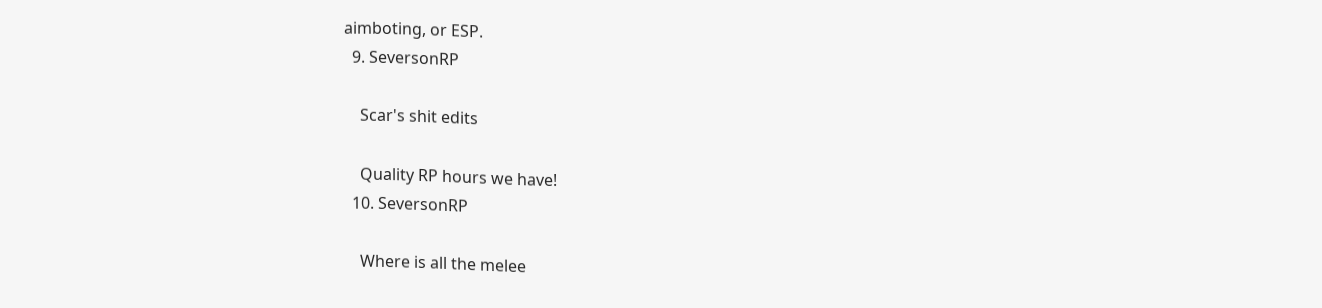aimboting, or ESP.
  9. SeversonRP

    Scar's shit edits

    Quality RP hours we have!
  10. SeversonRP

    Where is all the melee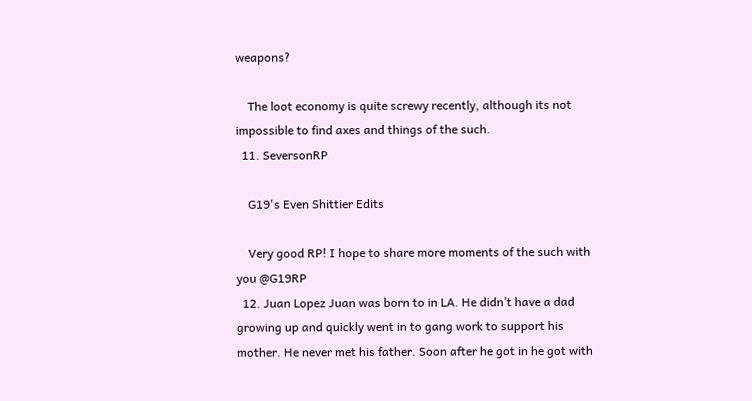weapons?

    The loot economy is quite screwy recently, although its not impossible to find axes and things of the such.
  11. SeversonRP

    G19's Even Shittier Edits

    Very good RP! I hope to share more moments of the such with you @G19RP
  12. Juan Lopez Juan was born to in LA. He didn’t have a dad growing up and quickly went in to gang work to support his mother. He never met his father. Soon after he got in he got with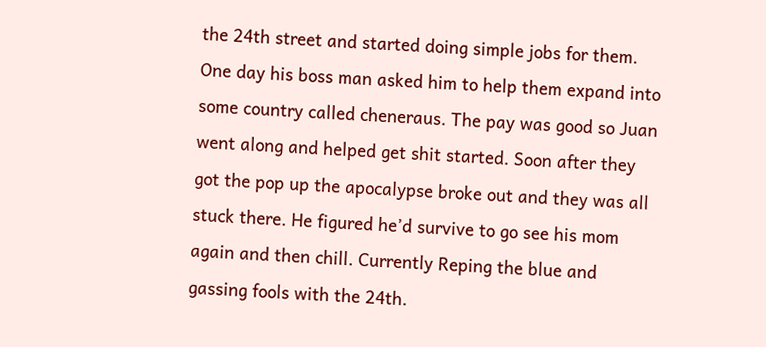the 24th street and started doing simple jobs for them. One day his boss man asked him to help them expand into some country called cheneraus. The pay was good so Juan went along and helped get shit started. Soon after they got the pop up the apocalypse broke out and they was all stuck there. He figured he’d survive to go see his mom again and then chill. Currently Reping the blue and gassing fools with the 24th.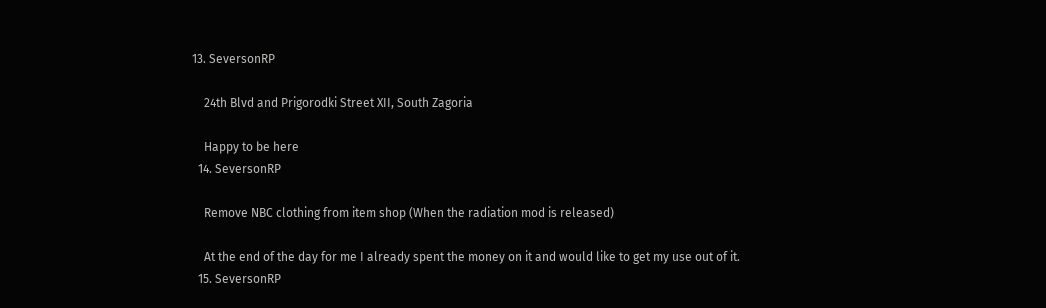13. SeversonRP

    24th Blvd and Prigorodki Street XII, South Zagoria

    Happy to be here
  14. SeversonRP

    Remove NBC clothing from item shop (When the radiation mod is released)

    At the end of the day for me I already spent the money on it and would like to get my use out of it.
  15. SeversonRP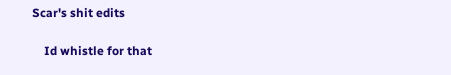Scar's shit edits

    Id whistle for that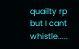quailty rp but I cant whistle.....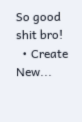So good shit bro!
  • Create New...